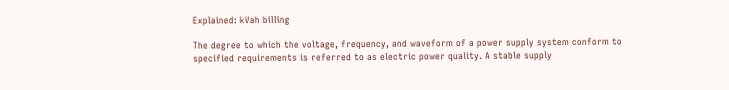Explained: kVah billing

The degree to which the voltage, frequency, and waveform of a power supply system conform to specified requirements is referred to as electric power quality. A stable supply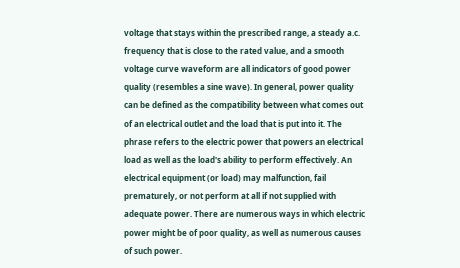voltage that stays within the prescribed range, a steady a.c. frequency that is close to the rated value, and a smooth voltage curve waveform are all indicators of good power quality (resembles a sine wave). In general, power quality can be defined as the compatibility between what comes out of an electrical outlet and the load that is put into it. The phrase refers to the electric power that powers an electrical load as well as the load's ability to perform effectively. An electrical equipment (or load) may malfunction, fail prematurely, or not perform at all if not supplied with adequate power. There are numerous ways in which electric power might be of poor quality, as well as numerous causes of such power.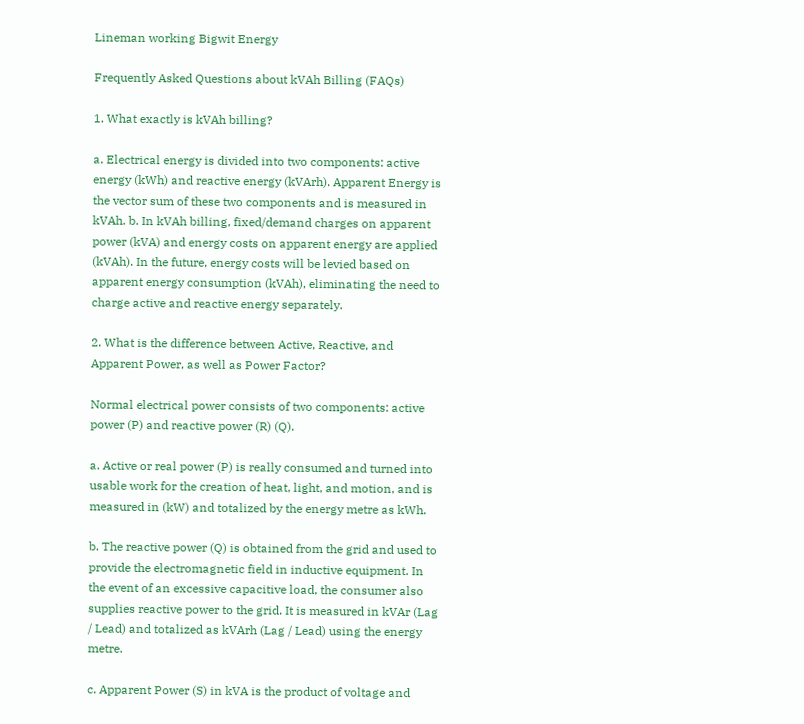Lineman working Bigwit Energy

Frequently Asked Questions about kVAh Billing (FAQs)

1. What exactly is kVAh billing?

a. Electrical energy is divided into two components: active energy (kWh) and reactive energy (kVArh). Apparent Energy is the vector sum of these two components and is measured in kVAh. b. In kVAh billing, fixed/demand charges on apparent power (kVA) and energy costs on apparent energy are applied (kVAh). In the future, energy costs will be levied based on apparent energy consumption (kVAh), eliminating the need to charge active and reactive energy separately.

2. What is the difference between Active, Reactive, and Apparent Power, as well as Power Factor?

Normal electrical power consists of two components: active power (P) and reactive power (R) (Q).

a. Active or real power (P) is really consumed and turned into usable work for the creation of heat, light, and motion, and is measured in (kW) and totalized by the energy metre as kWh.

b. The reactive power (Q) is obtained from the grid and used to provide the electromagnetic field in inductive equipment. In the event of an excessive capacitive load, the consumer also supplies reactive power to the grid. It is measured in kVAr (Lag / Lead) and totalized as kVArh (Lag / Lead) using the energy metre.

c. Apparent Power (S) in kVA is the product of voltage and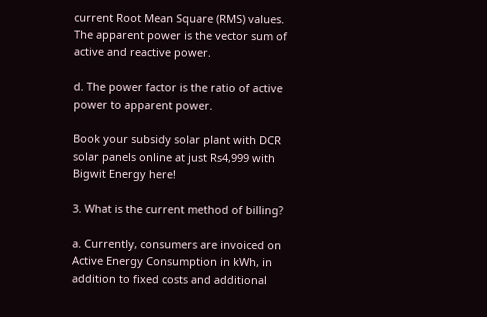current Root Mean Square (RMS) values. The apparent power is the vector sum of active and reactive power.

d. The power factor is the ratio of active power to apparent power.

Book your subsidy solar plant with DCR solar panels online at just Rs4,999 with Bigwit Energy here!

3. What is the current method of billing?

a. Currently, consumers are invoiced on Active Energy Consumption in kWh, in addition to fixed costs and additional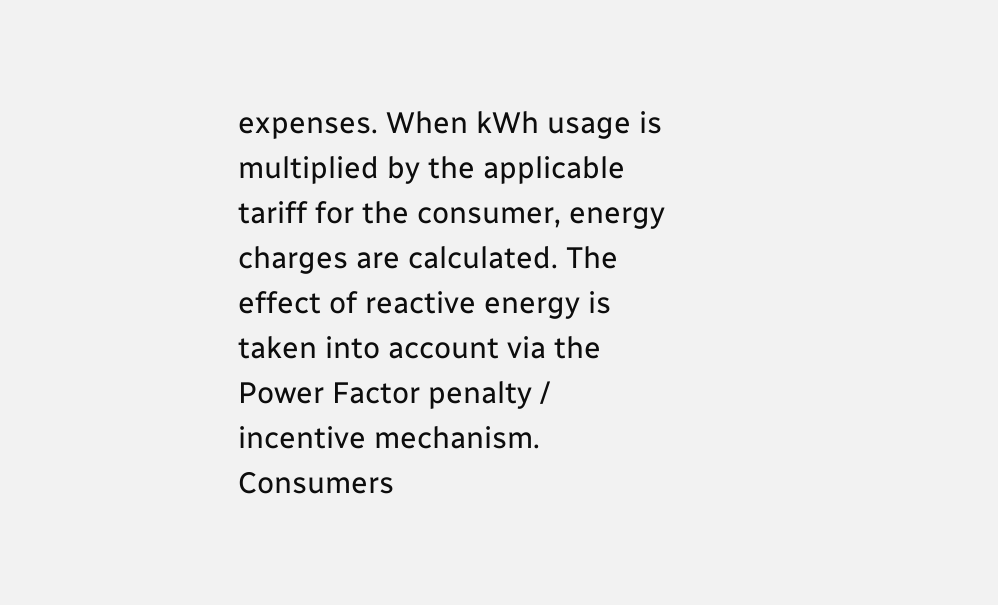expenses. When kWh usage is multiplied by the applicable tariff for the consumer, energy charges are calculated. The effect of reactive energy is taken into account via the Power Factor penalty / incentive mechanism. Consumers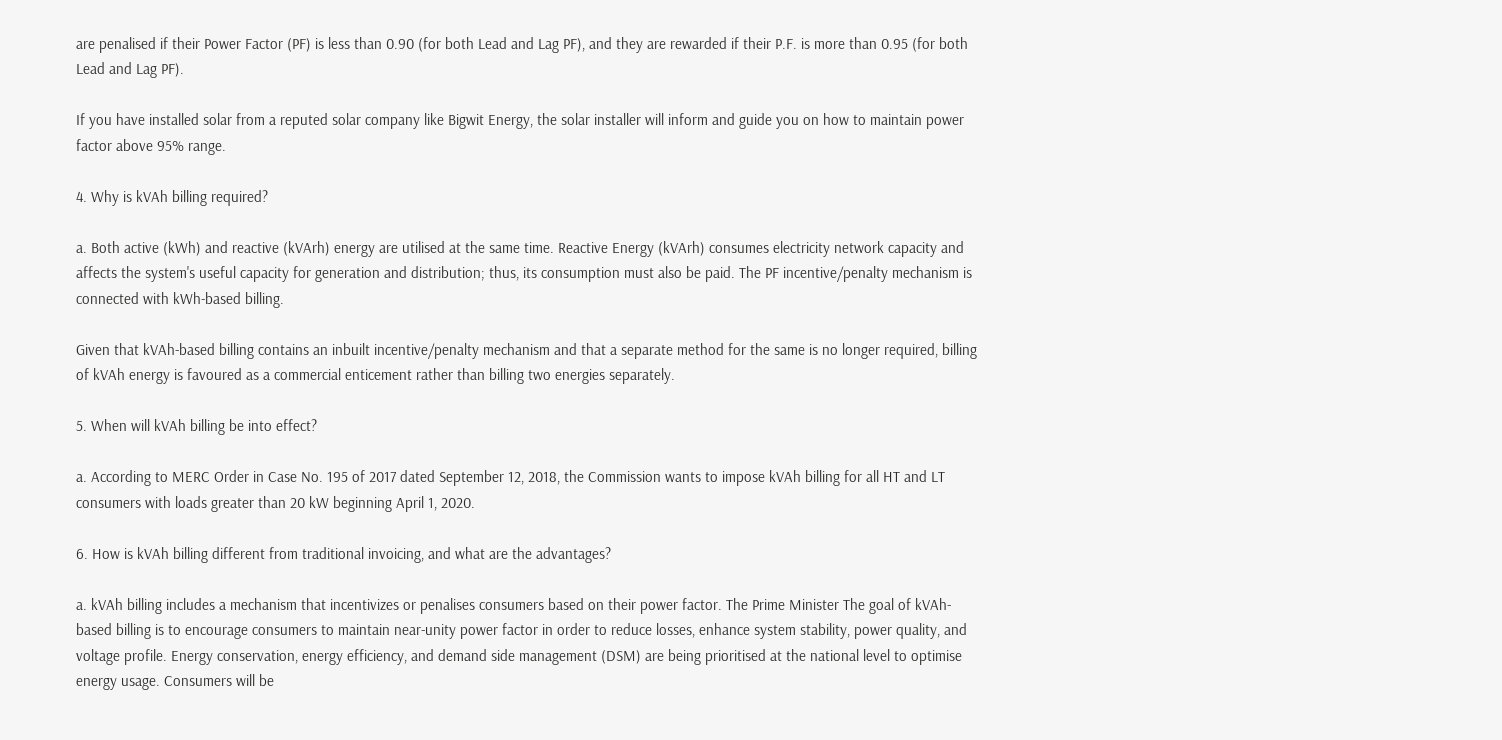are penalised if their Power Factor (PF) is less than 0.90 (for both Lead and Lag PF), and they are rewarded if their P.F. is more than 0.95 (for both Lead and Lag PF).

If you have installed solar from a reputed solar company like Bigwit Energy, the solar installer will inform and guide you on how to maintain power factor above 95% range.

4. Why is kVAh billing required?

a. Both active (kWh) and reactive (kVArh) energy are utilised at the same time. Reactive Energy (kVArh) consumes electricity network capacity and affects the system's useful capacity for generation and distribution; thus, its consumption must also be paid. The PF incentive/penalty mechanism is connected with kWh-based billing.

Given that kVAh-based billing contains an inbuilt incentive/penalty mechanism and that a separate method for the same is no longer required, billing of kVAh energy is favoured as a commercial enticement rather than billing two energies separately.

5. When will kVAh billing be into effect?

a. According to MERC Order in Case No. 195 of 2017 dated September 12, 2018, the Commission wants to impose kVAh billing for all HT and LT consumers with loads greater than 20 kW beginning April 1, 2020.

6. How is kVAh billing different from traditional invoicing, and what are the advantages?

a. kVAh billing includes a mechanism that incentivizes or penalises consumers based on their power factor. The Prime Minister The goal of kVAh-based billing is to encourage consumers to maintain near-unity power factor in order to reduce losses, enhance system stability, power quality, and voltage profile. Energy conservation, energy efficiency, and demand side management (DSM) are being prioritised at the national level to optimise energy usage. Consumers will be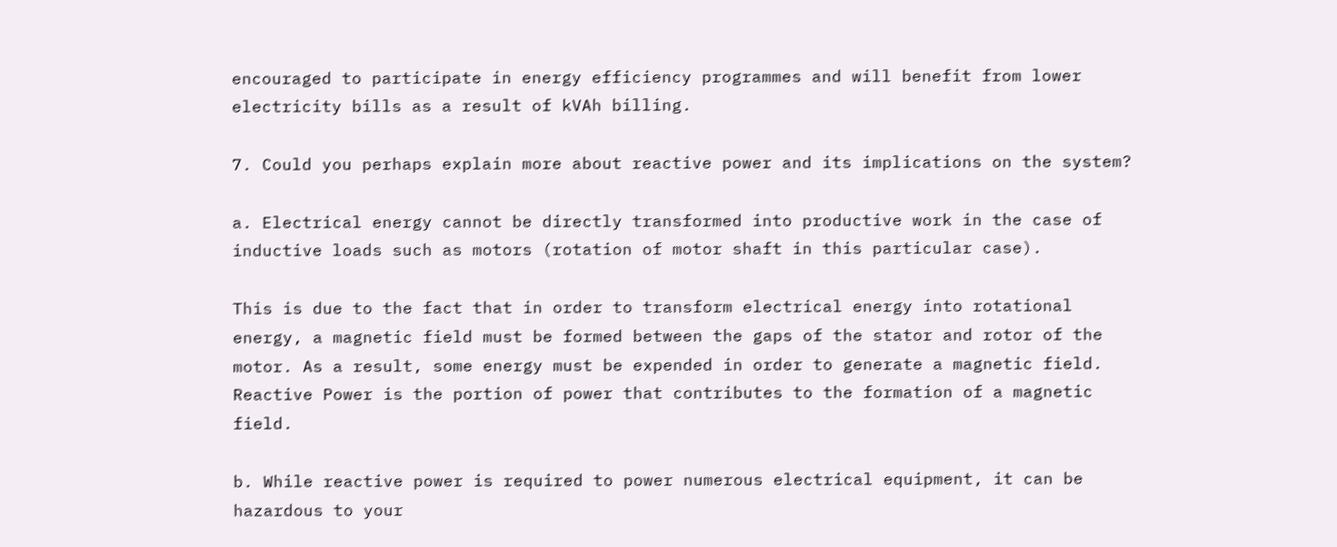encouraged to participate in energy efficiency programmes and will benefit from lower electricity bills as a result of kVAh billing.

7. Could you perhaps explain more about reactive power and its implications on the system?

a. Electrical energy cannot be directly transformed into productive work in the case of inductive loads such as motors (rotation of motor shaft in this particular case).

This is due to the fact that in order to transform electrical energy into rotational energy, a magnetic field must be formed between the gaps of the stator and rotor of the motor. As a result, some energy must be expended in order to generate a magnetic field. Reactive Power is the portion of power that contributes to the formation of a magnetic field.

b. While reactive power is required to power numerous electrical equipment, it can be hazardous to your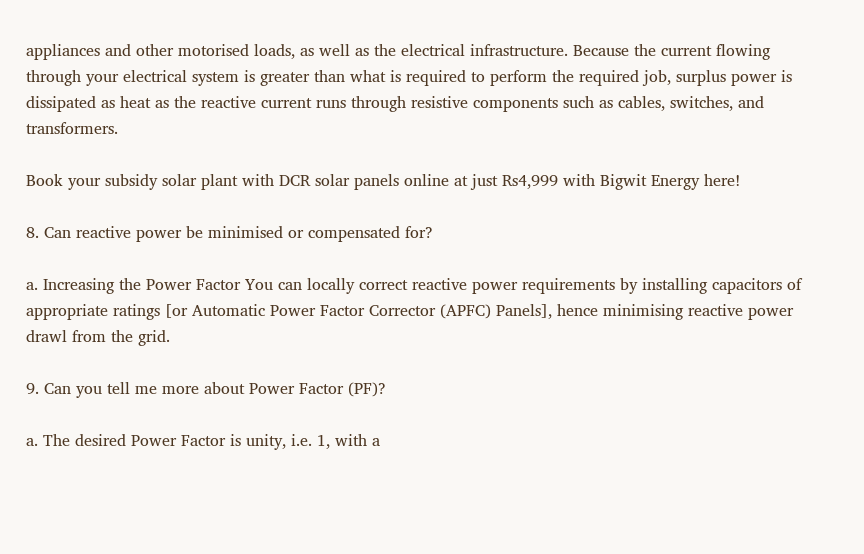appliances and other motorised loads, as well as the electrical infrastructure. Because the current flowing through your electrical system is greater than what is required to perform the required job, surplus power is dissipated as heat as the reactive current runs through resistive components such as cables, switches, and transformers.

Book your subsidy solar plant with DCR solar panels online at just Rs4,999 with Bigwit Energy here!

8. Can reactive power be minimised or compensated for?

a. Increasing the Power Factor You can locally correct reactive power requirements by installing capacitors of appropriate ratings [or Automatic Power Factor Corrector (APFC) Panels], hence minimising reactive power drawl from the grid.

9. Can you tell me more about Power Factor (PF)?

a. The desired Power Factor is unity, i.e. 1, with a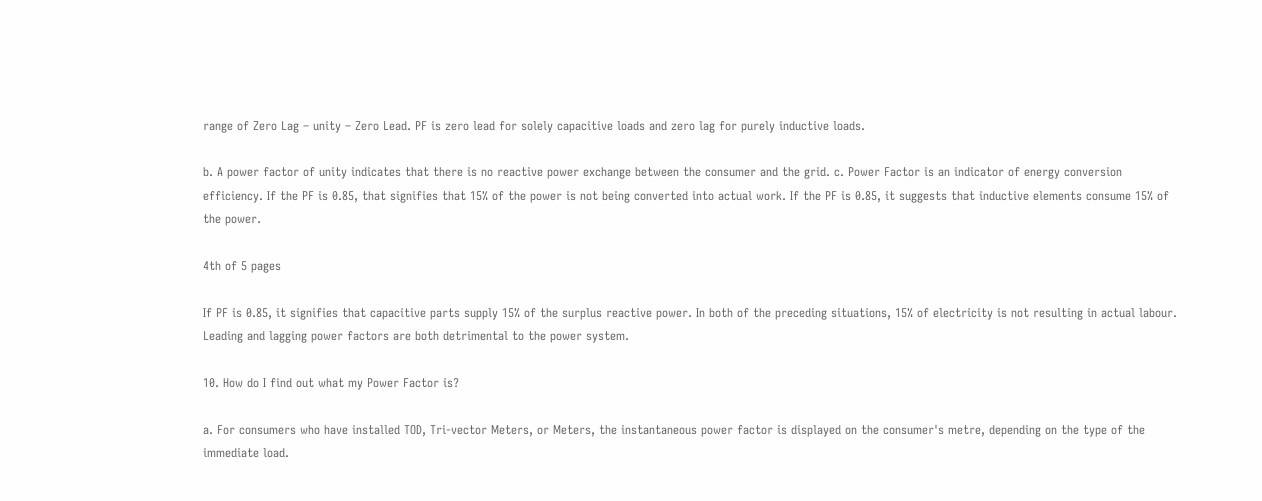range of Zero Lag – unity – Zero Lead. PF is zero lead for solely capacitive loads and zero lag for purely inductive loads.

b. A power factor of unity indicates that there is no reactive power exchange between the consumer and the grid. c. Power Factor is an indicator of energy conversion efficiency. If the PF is 0.85, that signifies that 15% of the power is not being converted into actual work. If the PF is 0.85, it suggests that inductive elements consume 15% of the power.

4th of 5 pages

If PF is 0.85, it signifies that capacitive parts supply 15% of the surplus reactive power. In both of the preceding situations, 15% of electricity is not resulting in actual labour. Leading and lagging power factors are both detrimental to the power system.

10. How do I find out what my Power Factor is?

a. For consumers who have installed TOD, Tri-vector Meters, or Meters, the instantaneous power factor is displayed on the consumer's metre, depending on the type of the immediate load.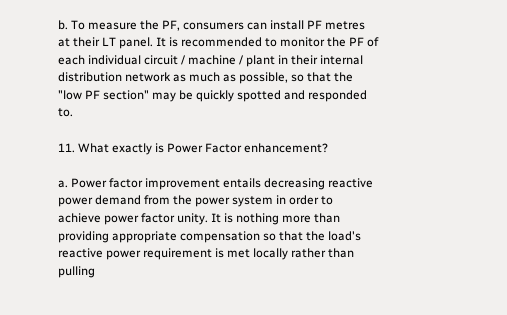b. To measure the PF, consumers can install PF metres at their LT panel. It is recommended to monitor the PF of each individual circuit / machine / plant in their internal distribution network as much as possible, so that the "low PF section" may be quickly spotted and responded to.

11. What exactly is Power Factor enhancement?

a. Power factor improvement entails decreasing reactive power demand from the power system in order to achieve power factor unity. It is nothing more than providing appropriate compensation so that the load's reactive power requirement is met locally rather than pulling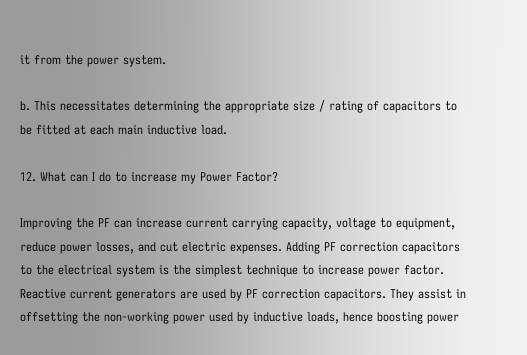it from the power system.

b. This necessitates determining the appropriate size / rating of capacitors to be fitted at each main inductive load.

12. What can I do to increase my Power Factor?

Improving the PF can increase current carrying capacity, voltage to equipment, reduce power losses, and cut electric expenses. Adding PF correction capacitors to the electrical system is the simplest technique to increase power factor. Reactive current generators are used by PF correction capacitors. They assist in offsetting the non-working power used by inductive loads, hence boosting power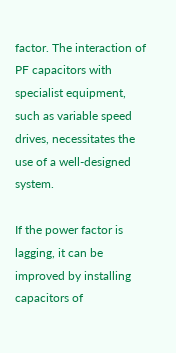factor. The interaction of PF capacitors with specialist equipment, such as variable speed drives, necessitates the use of a well-designed system.

If the power factor is lagging, it can be improved by installing capacitors of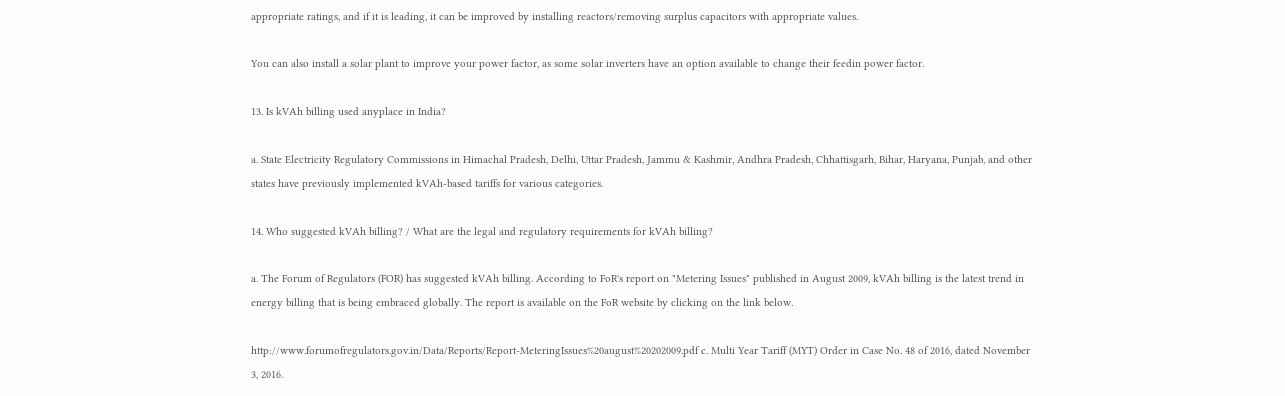appropriate ratings, and if it is leading, it can be improved by installing reactors/removing surplus capacitors with appropriate values.

You can also install a solar plant to improve your power factor, as some solar inverters have an option available to change their feedin power factor.

13. Is kVAh billing used anyplace in India?

a. State Electricity Regulatory Commissions in Himachal Pradesh, Delhi, Uttar Pradesh, Jammu & Kashmir, Andhra Pradesh, Chhattisgarh, Bihar, Haryana, Punjab, and other states have previously implemented kVAh-based tariffs for various categories.

14. Who suggested kVAh billing? / What are the legal and regulatory requirements for kVAh billing?

a. The Forum of Regulators (FOR) has suggested kVAh billing. According to FoR's report on "Metering Issues" published in August 2009, kVAh billing is the latest trend in energy billing that is being embraced globally. The report is available on the FoR website by clicking on the link below.

http://www.forumofregulators.gov.in/Data/Reports/Report-MeteringIssues%20august%20202009.pdf c. Multi Year Tariff (MYT) Order in Case No. 48 of 2016, dated November 3, 2016.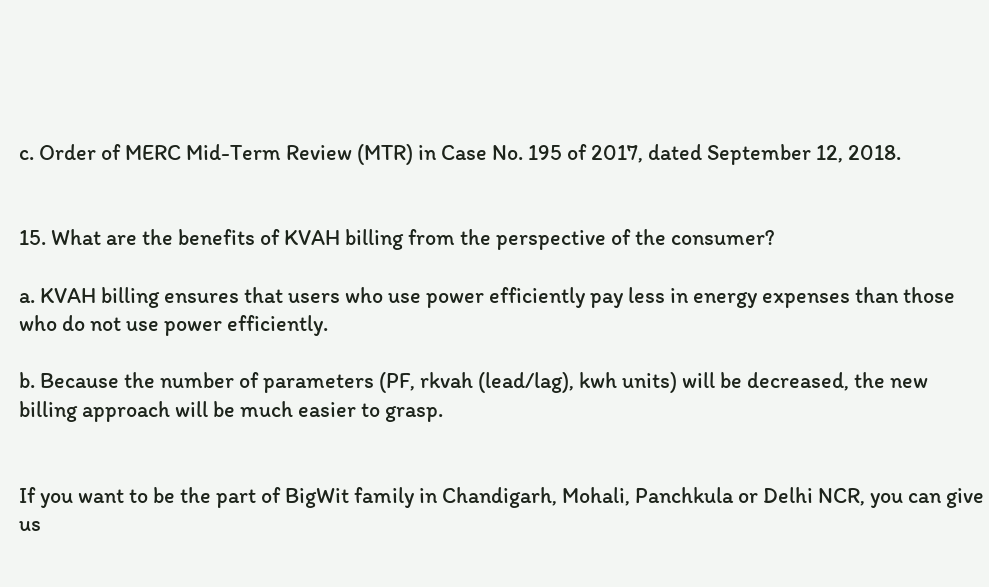c. Order of MERC Mid-Term Review (MTR) in Case No. 195 of 2017, dated September 12, 2018.


15. What are the benefits of KVAH billing from the perspective of the consumer?

a. KVAH billing ensures that users who use power efficiently pay less in energy expenses than those who do not use power efficiently.

b. Because the number of parameters (PF, rkvah (lead/lag), kwh units) will be decreased, the new billing approach will be much easier to grasp.


If you want to be the part of BigWit family in Chandigarh, Mohali, Panchkula or Delhi NCR, you can give us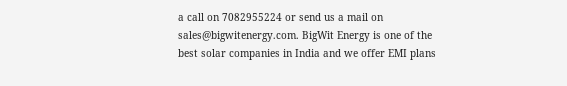a call on 7082955224 or send us a mail on sales@bigwitenergy.com. BigWit Energy is one of the best solar companies in India and we offer EMI plans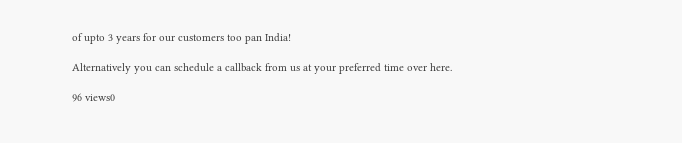of upto 3 years for our customers too pan India!

Alternatively you can schedule a callback from us at your preferred time over here.

96 views0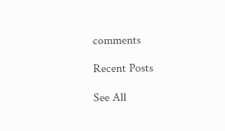comments

Recent Posts

See All